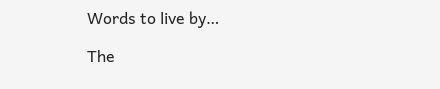Words to live by…

The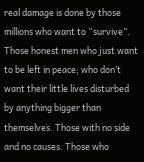real damage is done by those millions who want to “survive”. Those honest men who just want to be left in peace; who don’t want their little lives disturbed by anything bigger than themselves. Those with no side and no causes. Those who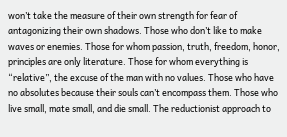won’t take the measure of their own strength for fear of antagonizing their own shadows. Those who don’t like to make waves or enemies. Those for whom passion, truth, freedom, honor, principles are only literature. Those for whom everything is “relative”, the excuse of the man with no values. Those who have no absolutes because their souls can’t encompass them. Those who live small, mate small, and die small. The reductionist approach to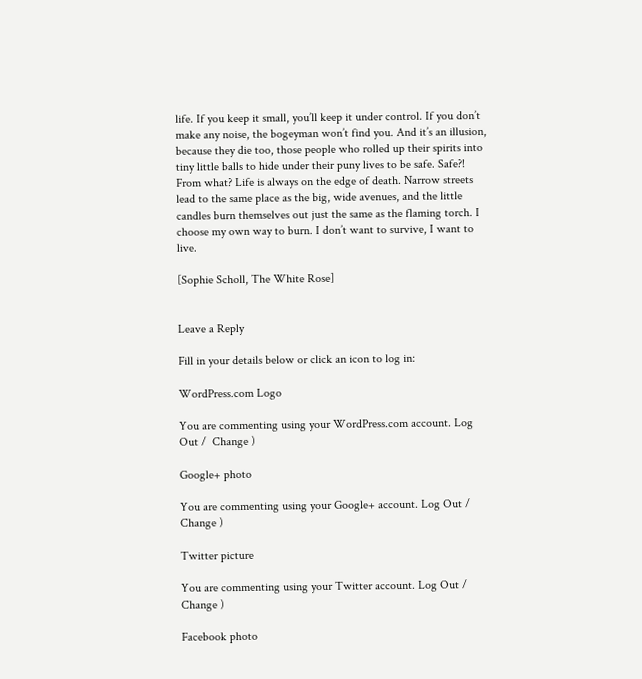life. If you keep it small, you’ll keep it under control. If you don’t make any noise, the bogeyman won’t find you. And it’s an illusion, because they die too, those people who rolled up their spirits into tiny little balls to hide under their puny lives to be safe. Safe?! From what? Life is always on the edge of death. Narrow streets lead to the same place as the big, wide avenues, and the little candles burn themselves out just the same as the flaming torch. I choose my own way to burn. I don’t want to survive, I want to live.

[Sophie Scholl, The White Rose]


Leave a Reply

Fill in your details below or click an icon to log in:

WordPress.com Logo

You are commenting using your WordPress.com account. Log Out /  Change )

Google+ photo

You are commenting using your Google+ account. Log Out /  Change )

Twitter picture

You are commenting using your Twitter account. Log Out /  Change )

Facebook photo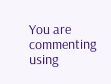You are commenting using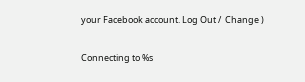your Facebook account. Log Out /  Change )

Connecting to %s